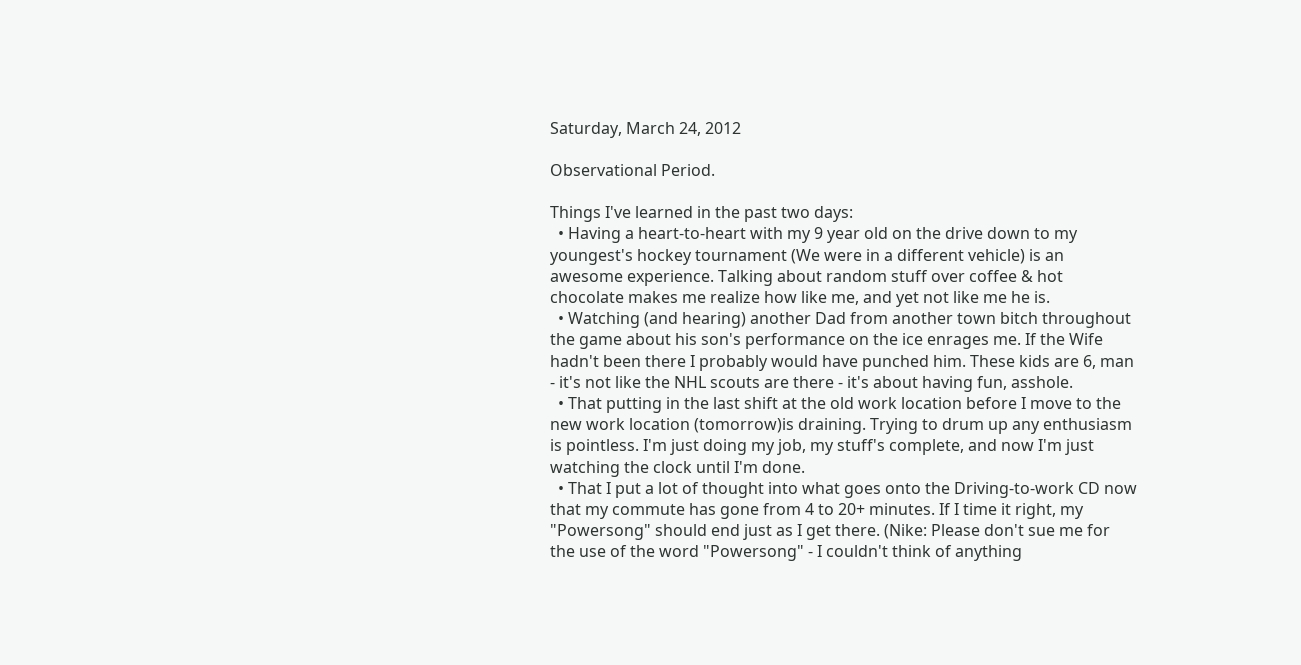Saturday, March 24, 2012

Observational Period.

Things I've learned in the past two days:
  • Having a heart-to-heart with my 9 year old on the drive down to my youngest's hockey tournament (We were in a different vehicle) is an awesome experience. Talking about random stuff over coffee & hot chocolate makes me realize how like me, and yet not like me he is.
  • Watching (and hearing) another Dad from another town bitch throughout the game about his son's performance on the ice enrages me. If the Wife hadn't been there I probably would have punched him. These kids are 6, man - it's not like the NHL scouts are there - it's about having fun, asshole.
  • That putting in the last shift at the old work location before I move to the new work location (tomorrow)is draining. Trying to drum up any enthusiasm is pointless. I'm just doing my job, my stuff's complete, and now I'm just watching the clock until I'm done.
  • That I put a lot of thought into what goes onto the Driving-to-work CD now that my commute has gone from 4 to 20+ minutes. If I time it right, my "Powersong" should end just as I get there. (Nike: Please don't sue me for the use of the word "Powersong" - I couldn't think of anything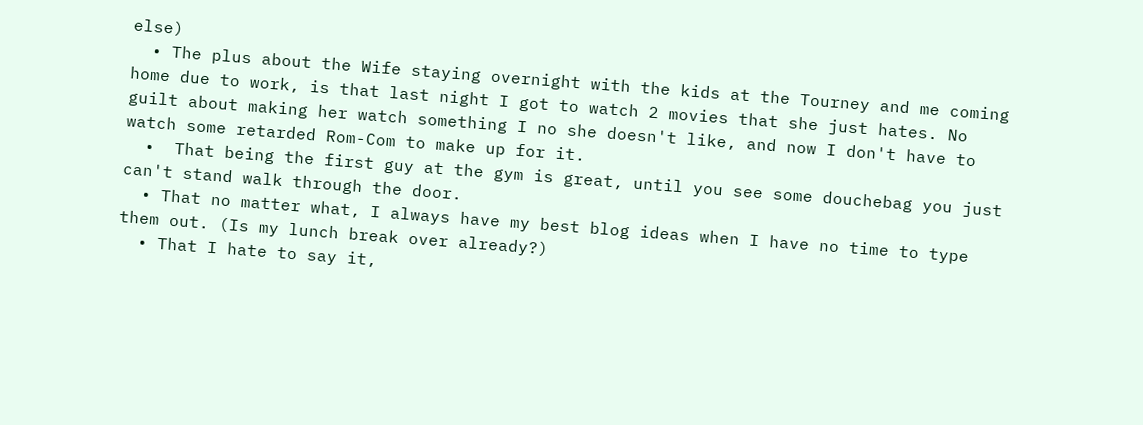else)
  • The plus about the Wife staying overnight with the kids at the Tourney and me coming home due to work, is that last night I got to watch 2 movies that she just hates. No guilt about making her watch something I no she doesn't like, and now I don't have to watch some retarded Rom-Com to make up for it.
  •  That being the first guy at the gym is great, until you see some douchebag you just can't stand walk through the door.
  • That no matter what, I always have my best blog ideas when I have no time to type them out. (Is my lunch break over already?)
  • That I hate to say it,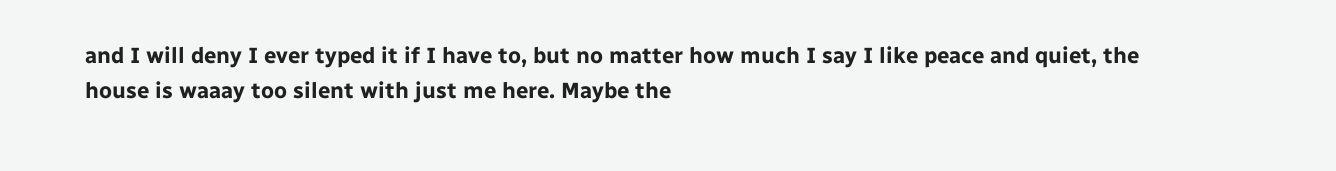and I will deny I ever typed it if I have to, but no matter how much I say I like peace and quiet, the house is waaay too silent with just me here. Maybe the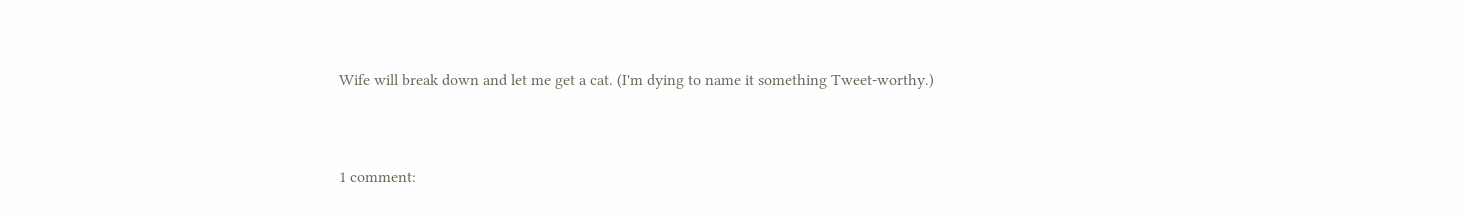Wife will break down and let me get a cat. (I'm dying to name it something Tweet-worthy.)


1 comment: